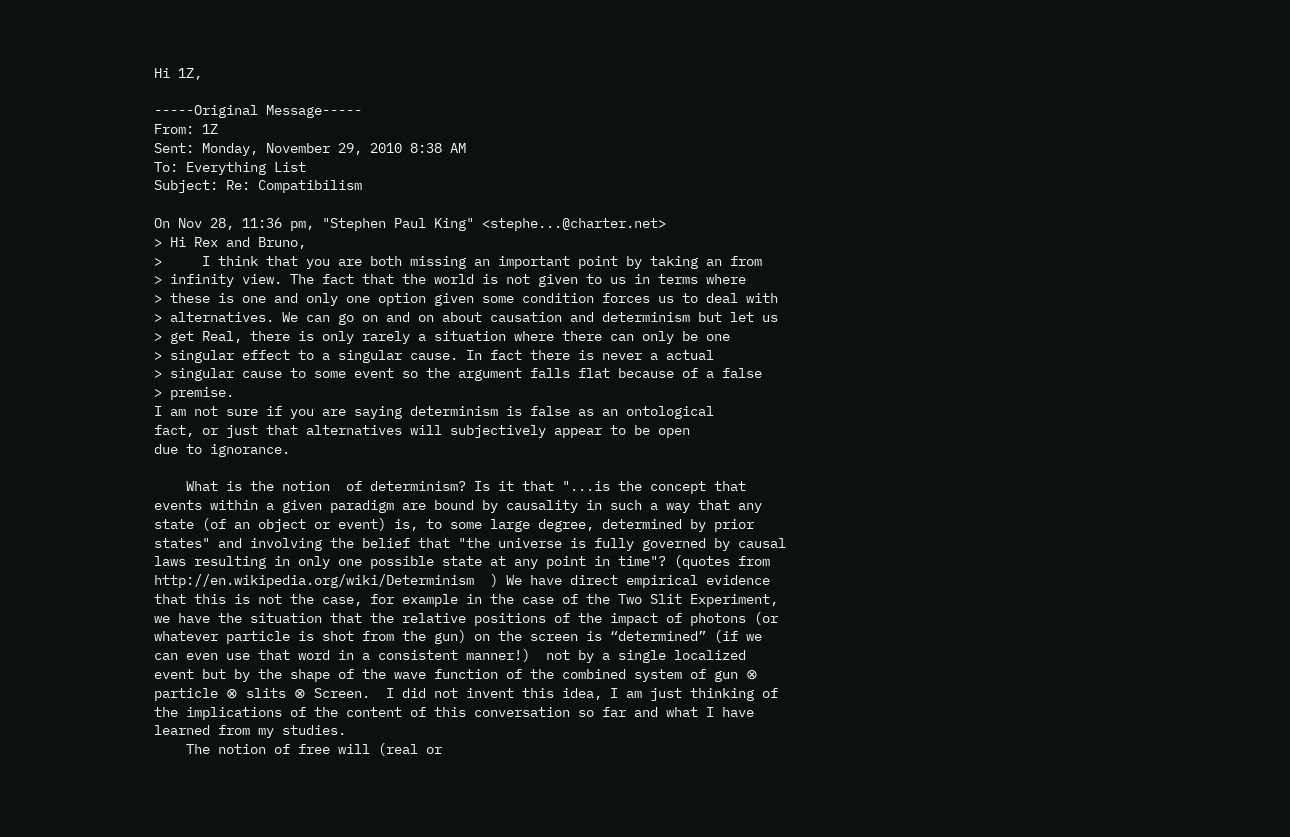Hi 1Z,

-----Original Message-----
From: 1Z
Sent: Monday, November 29, 2010 8:38 AM
To: Everything List
Subject: Re: Compatibilism

On Nov 28, 11:36 pm, "Stephen Paul King" <stephe...@charter.net>
> Hi Rex and Bruno,
>     I think that you are both missing an important point by taking an from
> infinity view. The fact that the world is not given to us in terms where
> these is one and only one option given some condition forces us to deal with
> alternatives. We can go on and on about causation and determinism but let us
> get Real, there is only rarely a situation where there can only be one
> singular effect to a singular cause. In fact there is never a actual
> singular cause to some event so the argument falls flat because of a false
> premise.
I am not sure if you are saying determinism is false as an ontological
fact, or just that alternatives will subjectively appear to be open
due to ignorance.

    What is the notion  of determinism? Is it that "...is the concept that
events within a given paradigm are bound by causality in such a way that any
state (of an object or event) is, to some large degree, determined by prior
states" and involving the belief that "the universe is fully governed by causal
laws resulting in only one possible state at any point in time"? (quotes from
http://en.wikipedia.org/wiki/Determinism  ) We have direct empirical evidence
that this is not the case, for example in the case of the Two Slit Experiment,
we have the situation that the relative positions of the impact of photons (or
whatever particle is shot from the gun) on the screen is “determined” (if we
can even use that word in a consistent manner!)  not by a single localized
event but by the shape of the wave function of the combined system of gun ⊗
particle ⊗ slits ⊗ Screen.  I did not invent this idea, I am just thinking of
the implications of the content of this conversation so far and what I have
learned from my studies.
    The notion of free will (real or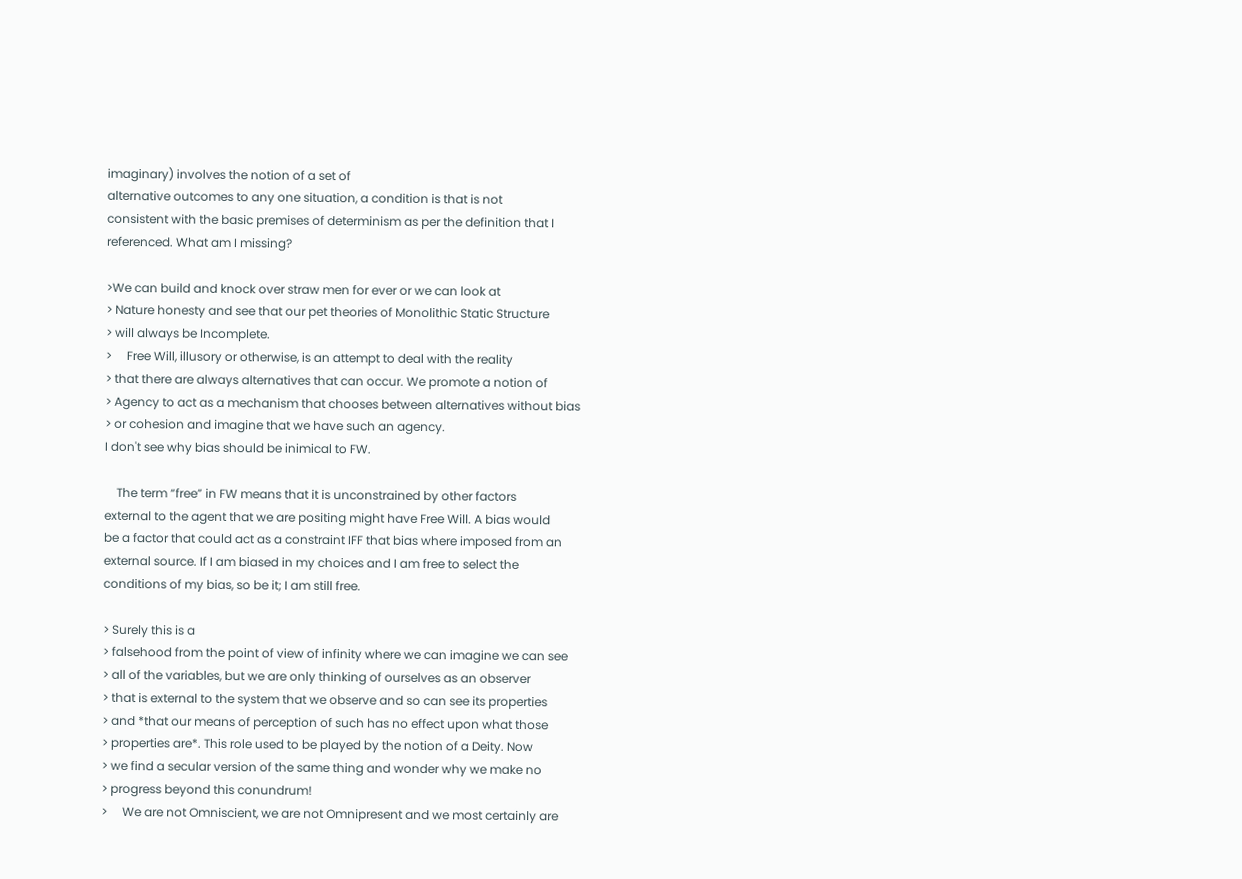imaginary) involves the notion of a set of
alternative outcomes to any one situation, a condition is that is not
consistent with the basic premises of determinism as per the definition that I
referenced. What am I missing?

>We can build and knock over straw men for ever or we can look at
> Nature honesty and see that our pet theories of Monolithic Static Structure
> will always be Incomplete.
>     Free Will, illusory or otherwise, is an attempt to deal with the reality
> that there are always alternatives that can occur. We promote a notion of
> Agency to act as a mechanism that chooses between alternatives without bias
> or cohesion and imagine that we have such an agency.
I don't see why bias should be inimical to FW.

    The term “free” in FW means that it is unconstrained by other factors
external to the agent that we are positing might have Free Will. A bias would
be a factor that could act as a constraint IFF that bias where imposed from an
external source. If I am biased in my choices and I am free to select the
conditions of my bias, so be it; I am still free.

> Surely this is a
> falsehood from the point of view of infinity where we can imagine we can see
> all of the variables, but we are only thinking of ourselves as an observer
> that is external to the system that we observe and so can see its properties
> and *that our means of perception of such has no effect upon what those
> properties are*. This role used to be played by the notion of a Deity. Now
> we find a secular version of the same thing and wonder why we make no
> progress beyond this conundrum!
>     We are not Omniscient, we are not Omnipresent and we most certainly are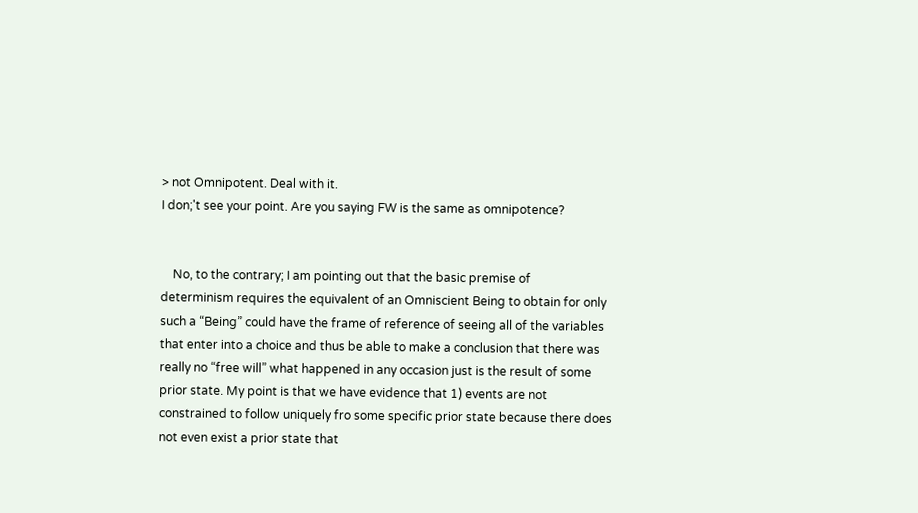> not Omnipotent. Deal with it.
I don;'t see your point. Are you saying FW is the same as omnipotence?


    No, to the contrary; I am pointing out that the basic premise of
determinism requires the equivalent of an Omniscient Being to obtain for only
such a “Being” could have the frame of reference of seeing all of the variables
that enter into a choice and thus be able to make a conclusion that there was
really no “free will” what happened in any occasion just is the result of some
prior state. My point is that we have evidence that 1) events are not
constrained to follow uniquely fro some specific prior state because there does
not even exist a prior state that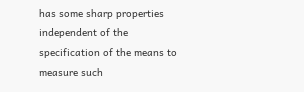has some sharp properties independent of the
specification of the means to measure such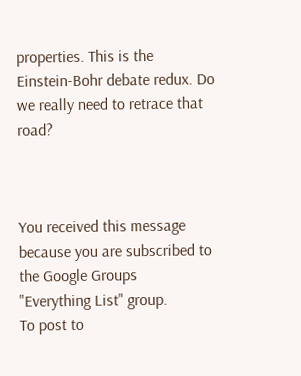properties. This is the
Einstein-Bohr debate redux. Do we really need to retrace that road?



You received this message because you are subscribed to the Google Groups
"Everything List" group.
To post to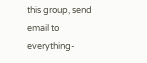this group, send email to everything-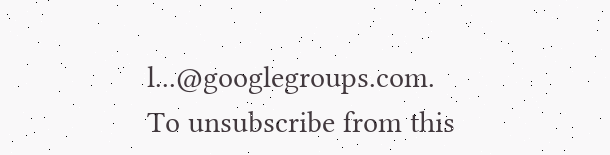l...@googlegroups.com.
To unsubscribe from this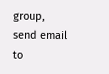group, send email to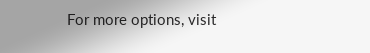For more options, visit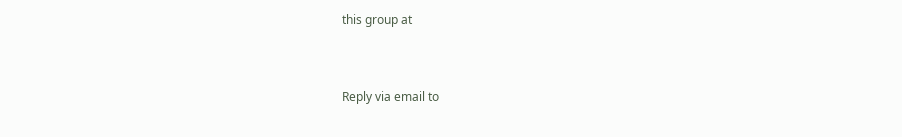this group at


Reply via email to